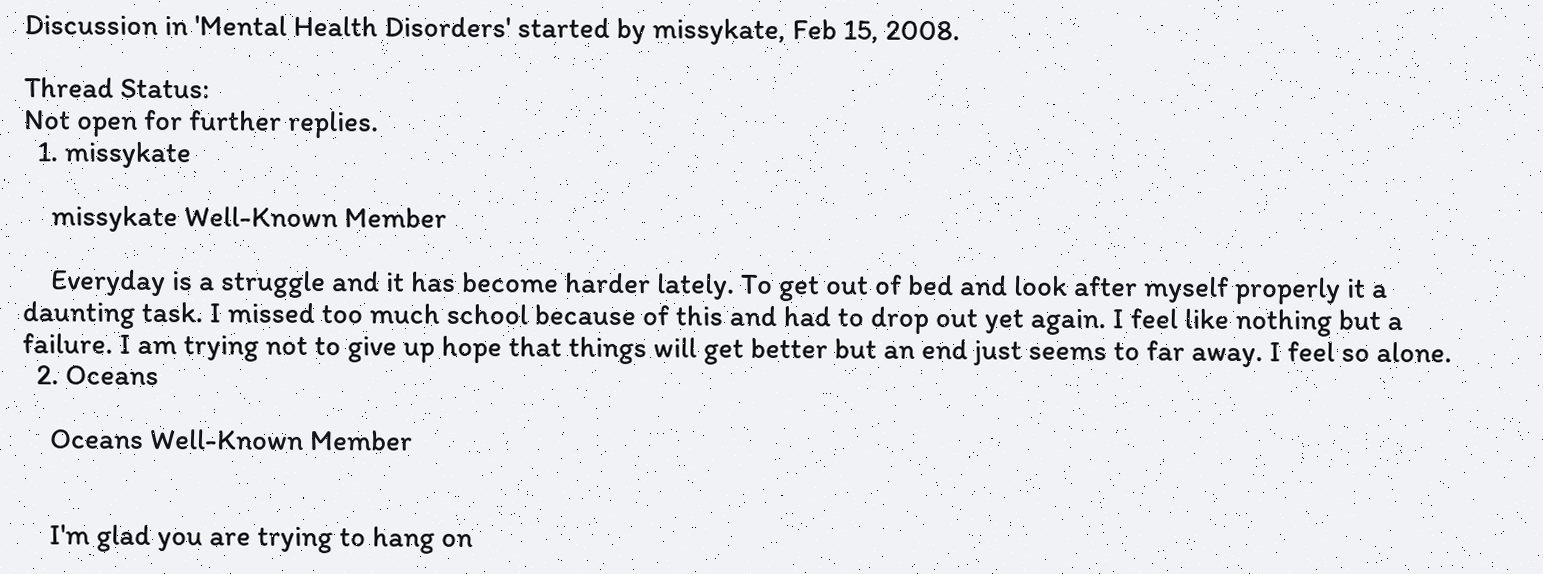Discussion in 'Mental Health Disorders' started by missykate, Feb 15, 2008.

Thread Status:
Not open for further replies.
  1. missykate

    missykate Well-Known Member

    Everyday is a struggle and it has become harder lately. To get out of bed and look after myself properly it a daunting task. I missed too much school because of this and had to drop out yet again. I feel like nothing but a failure. I am trying not to give up hope that things will get better but an end just seems to far away. I feel so alone.
  2. Oceans

    Oceans Well-Known Member


    I'm glad you are trying to hang on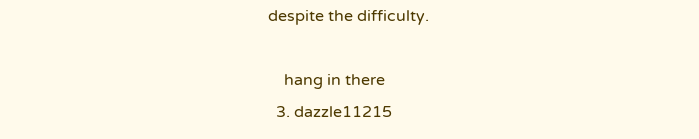despite the difficulty.

    hang in there
  3. dazzle11215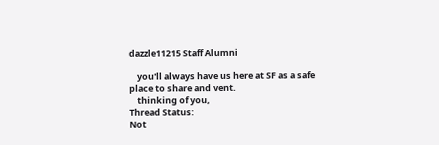dazzle11215 Staff Alumni

    you'll always have us here at SF as a safe place to share and vent.
    thinking of you,
Thread Status:
Not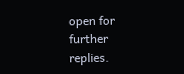open for further replies.